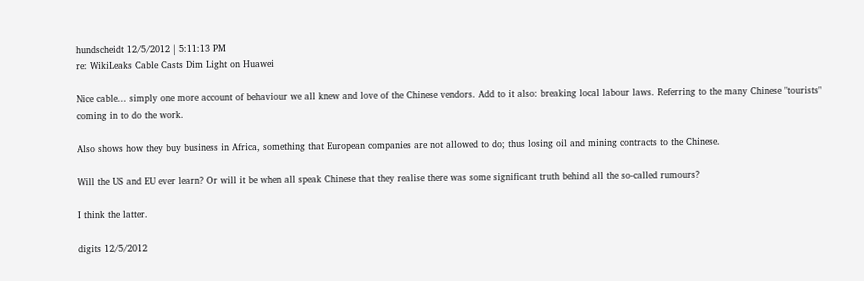hundscheidt 12/5/2012 | 5:11:13 PM
re: WikiLeaks Cable Casts Dim Light on Huawei

Nice cable... simply one more account of behaviour we all knew and love of the Chinese vendors. Add to it also: breaking local labour laws. Referring to the many Chinese "tourists" coming in to do the work.

Also shows how they buy business in Africa, something that European companies are not allowed to do; thus losing oil and mining contracts to the Chinese.

Will the US and EU ever learn? Or will it be when all speak Chinese that they realise there was some significant truth behind all the so-called rumours?

I think the latter.

digits 12/5/2012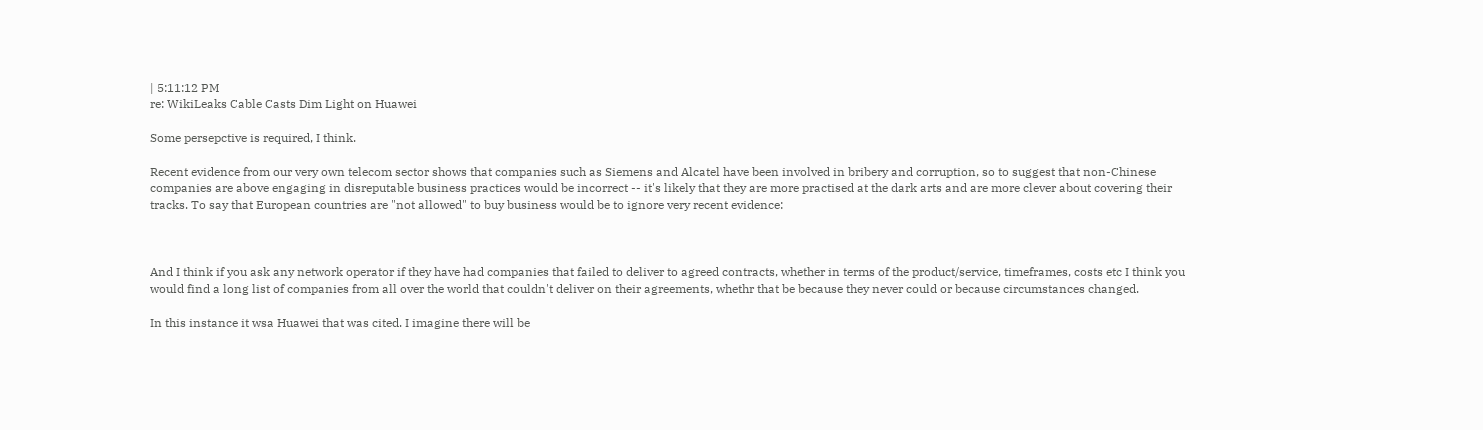| 5:11:12 PM
re: WikiLeaks Cable Casts Dim Light on Huawei

Some persepctive is required, I think.

Recent evidence from our very own telecom sector shows that companies such as Siemens and Alcatel have been involved in bribery and corruption, so to suggest that non-Chinese companies are above engaging in disreputable business practices would be incorrect -- it's likely that they are more practised at the dark arts and are more clever about covering their tracks. To say that European countries are "not allowed" to buy business would be to ignore very recent evidence:



And I think if you ask any network operator if they have had companies that failed to deliver to agreed contracts, whether in terms of the product/service, timeframes, costs etc I think you would find a long list of companies from all over the world that couldn't deliver on their agreements, whethr that be because they never could or because circumstances changed.

In this instance it wsa Huawei that was cited. I imagine there will be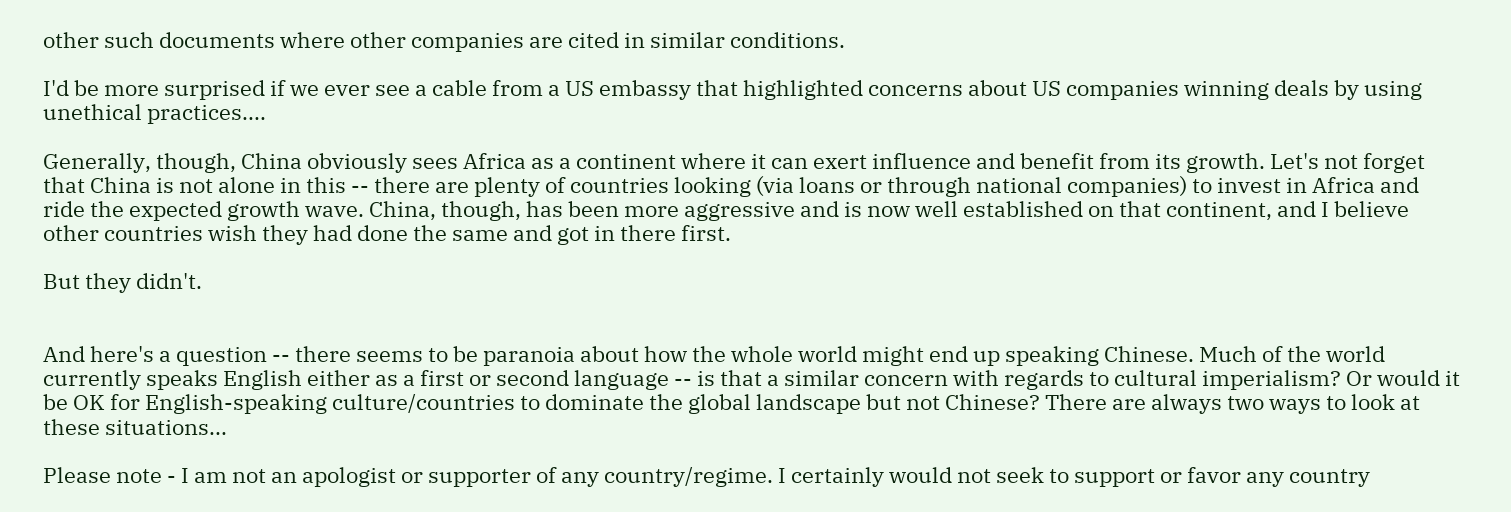other such documents where other companies are cited in similar conditions.

I'd be more surprised if we ever see a cable from a US embassy that highlighted concerns about US companies winning deals by using unethical practices....

Generally, though, China obviously sees Africa as a continent where it can exert influence and benefit from its growth. Let's not forget that China is not alone in this -- there are plenty of countries looking (via loans or through national companies) to invest in Africa and ride the expected growth wave. China, though, has been more aggressive and is now well established on that continent, and I believe other countries wish they had done the same and got in there first.

But they didn't.


And here's a question -- there seems to be paranoia about how the whole world might end up speaking Chinese. Much of the world currently speaks English either as a first or second language -- is that a similar concern with regards to cultural imperialism? Or would it be OK for English-speaking culture/countries to dominate the global landscape but not Chinese? There are always two ways to look at these situations...

Please note - I am not an apologist or supporter of any country/regime. I certainly would not seek to support or favor any country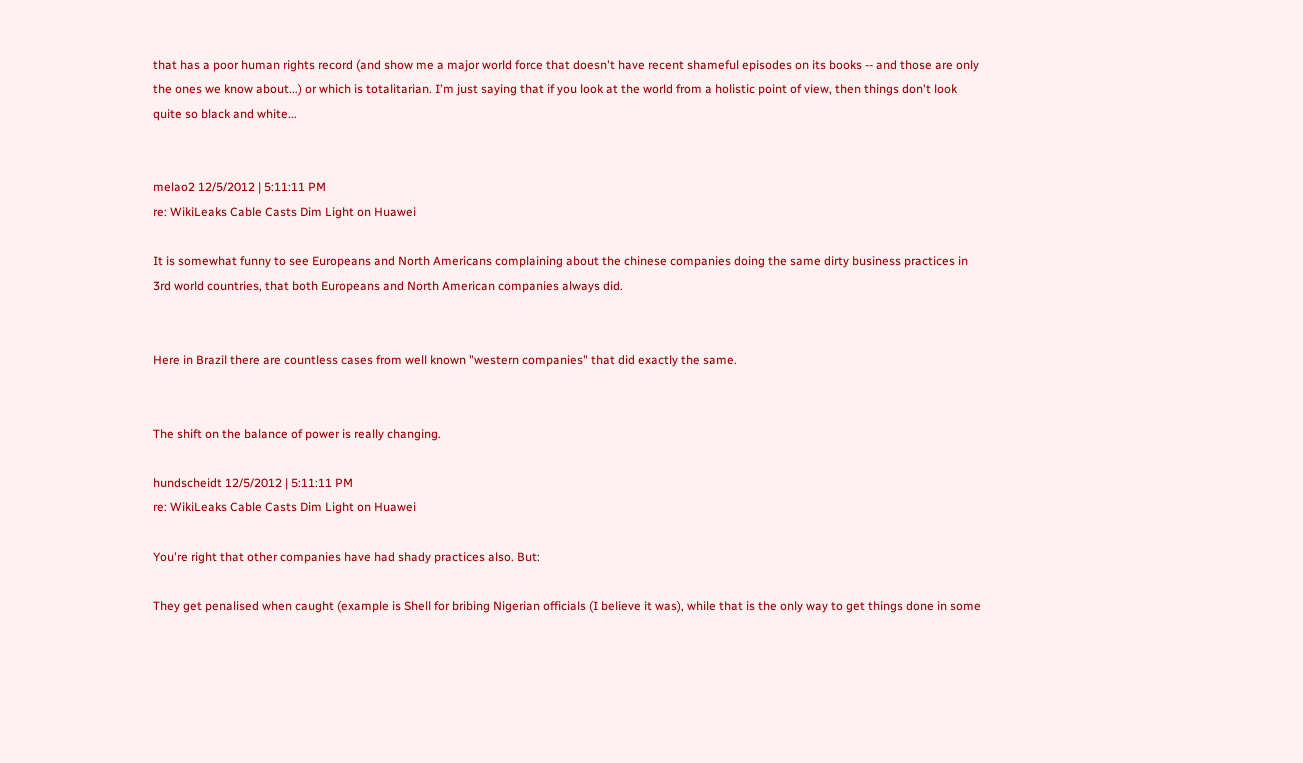that has a poor human rights record (and show me a major world force that doesn't have recent shameful episodes on its books -- and those are only the ones we know about...) or which is totalitarian. I'm just saying that if you look at the world from a holistic point of view, then things don't look quite so black and white...


melao2 12/5/2012 | 5:11:11 PM
re: WikiLeaks Cable Casts Dim Light on Huawei

It is somewhat funny to see Europeans and North Americans complaining about the chinese companies doing the same dirty business practices in 3rd world countries, that both Europeans and North American companies always did.


Here in Brazil there are countless cases from well known "western companies" that did exactly the same.


The shift on the balance of power is really changing.

hundscheidt 12/5/2012 | 5:11:11 PM
re: WikiLeaks Cable Casts Dim Light on Huawei

You're right that other companies have had shady practices also. But:

They get penalised when caught (example is Shell for bribing Nigerian officials (I believe it was), while that is the only way to get things done in some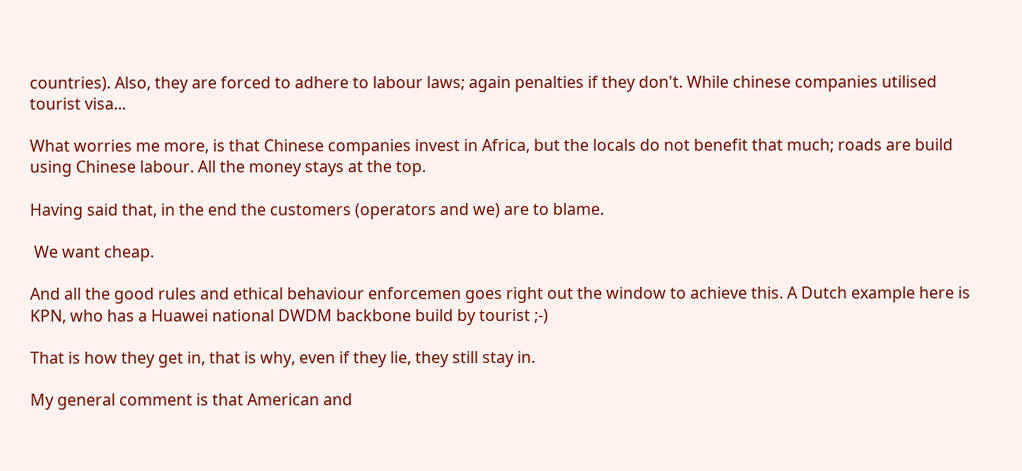countries). Also, they are forced to adhere to labour laws; again penalties if they don't. While chinese companies utilised tourist visa...

What worries me more, is that Chinese companies invest in Africa, but the locals do not benefit that much; roads are build using Chinese labour. All the money stays at the top.

Having said that, in the end the customers (operators and we) are to blame.

 We want cheap.

And all the good rules and ethical behaviour enforcemen goes right out the window to achieve this. A Dutch example here is KPN, who has a Huawei national DWDM backbone build by tourist ;-)

That is how they get in, that is why, even if they lie, they still stay in.

My general comment is that American and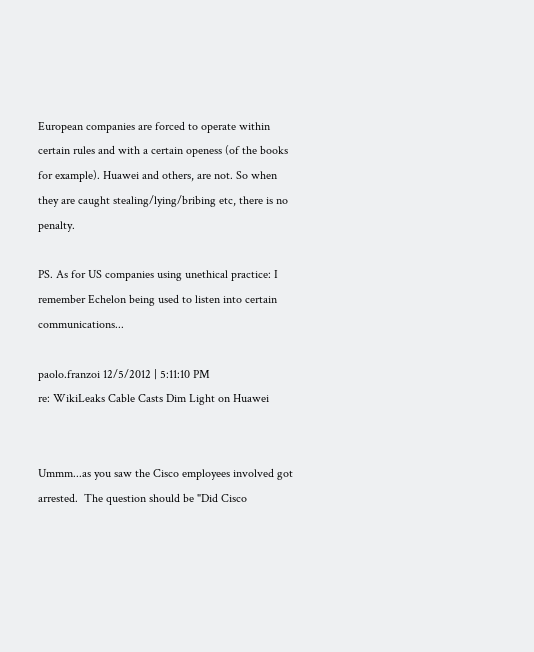European companies are forced to operate within certain rules and with a certain openess (of the books for example). Huawei and others, are not. So when they are caught stealing/lying/bribing etc, there is no penalty.

PS. As for US companies using unethical practice: I remember Echelon being used to listen into certain communications...

paolo.franzoi 12/5/2012 | 5:11:10 PM
re: WikiLeaks Cable Casts Dim Light on Huawei


Ummm...as you saw the Cisco employees involved got arrested.  The question should be "Did Cisco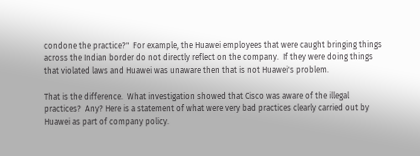condone the practice?"  For example, the Huawei employees that were caught bringing things across the Indian border do not directly reflect on the company.  If they were doing things that violated laws and Huawei was unaware then that is not Huawei's problem.

That is the difference.  What investigation showed that Cisco was aware of the illegal practices?  Any? Here is a statement of what were very bad practices clearly carried out by Huawei as part of company policy.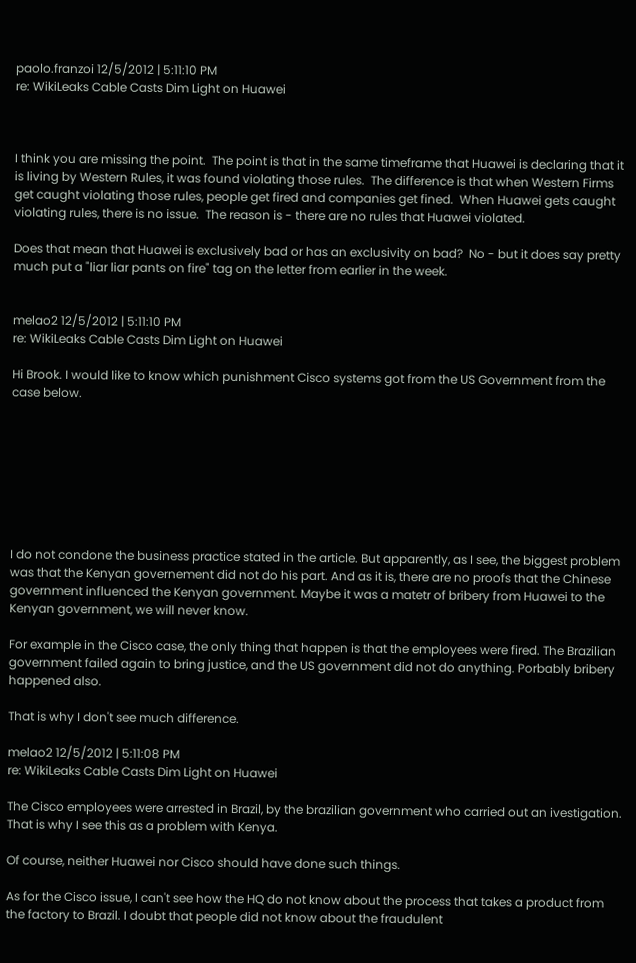paolo.franzoi 12/5/2012 | 5:11:10 PM
re: WikiLeaks Cable Casts Dim Light on Huawei



I think you are missing the point.  The point is that in the same timeframe that Huawei is declaring that it is living by Western Rules, it was found violating those rules.  The difference is that when Western Firms get caught violating those rules, people get fired and companies get fined.  When Huawei gets caught violating rules, there is no issue.  The reason is - there are no rules that Huawei violated.

Does that mean that Huawei is exclusively bad or has an exclusivity on bad?  No - but it does say pretty much put a "liar liar pants on fire" tag on the letter from earlier in the week.


melao2 12/5/2012 | 5:11:10 PM
re: WikiLeaks Cable Casts Dim Light on Huawei

Hi Brook. I would like to know which punishment Cisco systems got from the US Government from the case below.








I do not condone the business practice stated in the article. But apparently, as I see, the biggest problem was that the Kenyan governement did not do his part. And as it is, there are no proofs that the Chinese government influenced the Kenyan government. Maybe it was a matetr of bribery from Huawei to the Kenyan government, we will never know.

For example in the Cisco case, the only thing that happen is that the employees were fired. The Brazilian government failed again to bring justice, and the US government did not do anything. Porbably bribery happened also.

That is why I don't see much difference.

melao2 12/5/2012 | 5:11:08 PM
re: WikiLeaks Cable Casts Dim Light on Huawei

The Cisco employees were arrested in Brazil, by the brazilian government who carried out an ivestigation. That is why I see this as a problem with Kenya.

Of course, neither Huawei nor Cisco should have done such things.

As for the Cisco issue, I can't see how the HQ do not know about the process that takes a product from the factory to Brazil. I doubt that people did not know about the fraudulent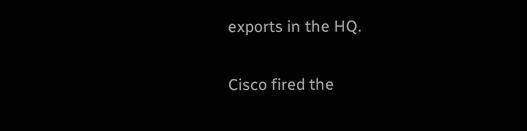exports in the HQ.

Cisco fired the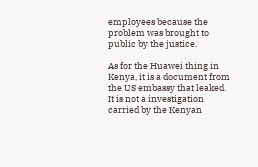employees because the problem was brought to public by the justice.

As for the Huawei thing in Kenya, it is a document from the US embassy that leaked. It is not a investigation carried by the Kenyan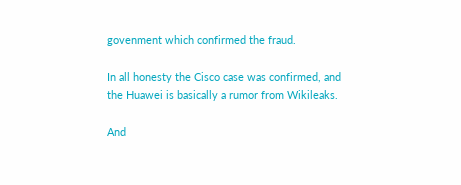govenment which confirmed the fraud.

In all honesty the Cisco case was confirmed, and the Huawei is basically a rumor from Wikileaks.

And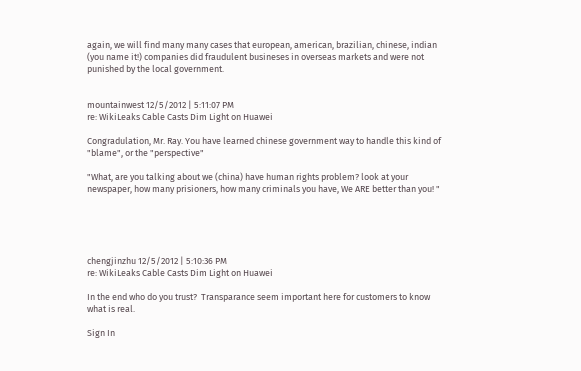again, we will find many many cases that european, american, brazilian, chinese, indian (you name it!) companies did fraudulent busineses in overseas markets and were not punished by the local government.


mountainwest 12/5/2012 | 5:11:07 PM
re: WikiLeaks Cable Casts Dim Light on Huawei

Congradulation, Mr. Ray. You have learned chinese government way to handle this kind of "blame", or the "perspective"

"What, are you talking about we (china) have human rights problem? look at your newspaper, how many prisioners, how many criminals you have, We ARE better than you! "





chengjinzhu 12/5/2012 | 5:10:36 PM
re: WikiLeaks Cable Casts Dim Light on Huawei

In the end who do you trust?  Transparance seem important here for customers to know what is real.

Sign In